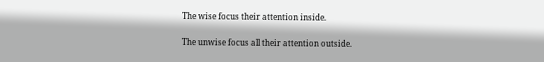The wise focus their attention inside.

The unwise focus all their attention outside.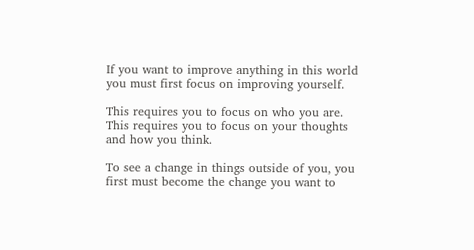If you want to improve anything in this world you must first focus on improving yourself.

This requires you to focus on who you are. This requires you to focus on your thoughts and how you think.

To see a change in things outside of you, you first must become the change you want to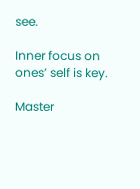see.

Inner focus on ones’ self is key.

Master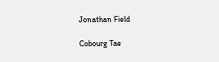Jonathan Field

Cobourg Tae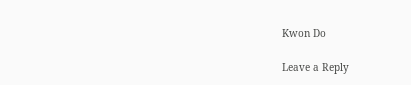Kwon Do

Leave a Reply